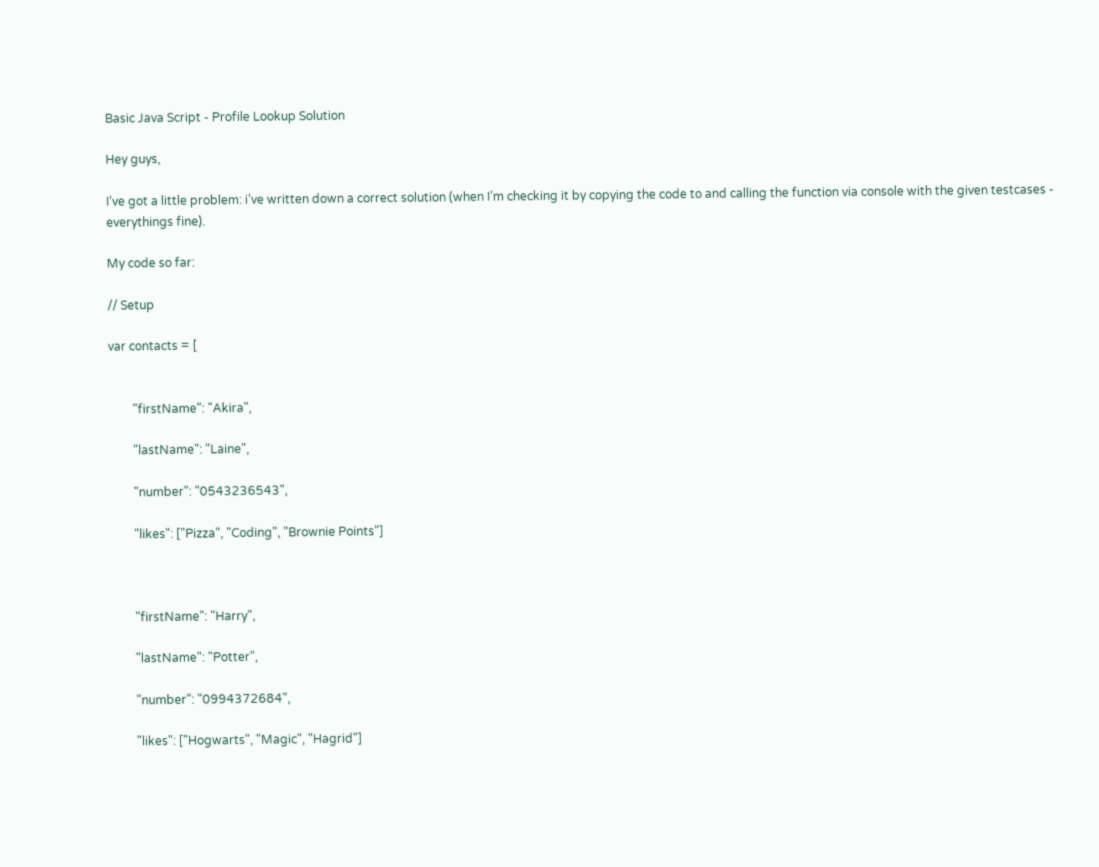Basic Java Script - Profile Lookup Solution

Hey guys,

I’ve got a little problem: i’ve written down a correct solution (when I’m checking it by copying the code to and calling the function via console with the given testcases - everythings fine).

My code so far:

// Setup

var contacts = [


        "firstName": "Akira",

        "lastName": "Laine",

        "number": "0543236543",

        "likes": ["Pizza", "Coding", "Brownie Points"]



        "firstName": "Harry",

        "lastName": "Potter",

        "number": "0994372684",

        "likes": ["Hogwarts", "Magic", "Hagrid"]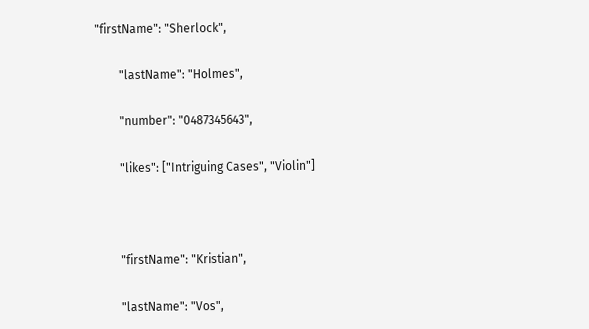"firstName": "Sherlock",

        "lastName": "Holmes",

        "number": "0487345643",

        "likes": ["Intriguing Cases", "Violin"]



        "firstName": "Kristian",

        "lastName": "Vos",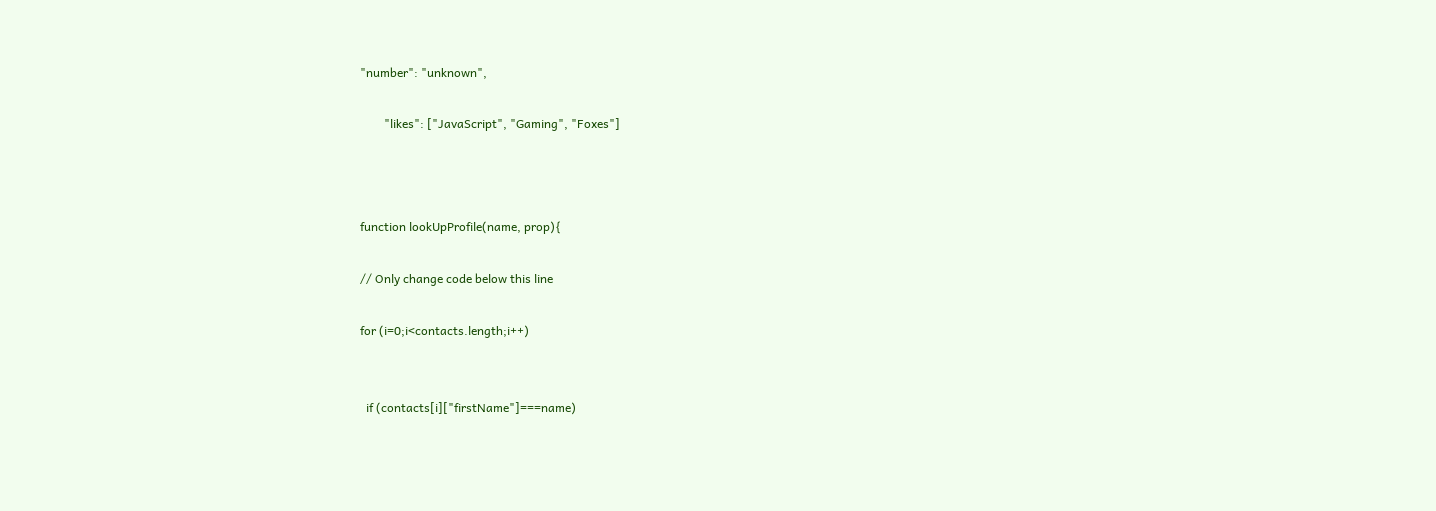"number": "unknown",

        "likes": ["JavaScript", "Gaming", "Foxes"]



function lookUpProfile(name, prop){

// Only change code below this line

for (i=0;i<contacts.length;i++)


  if (contacts[i]["firstName"]===name)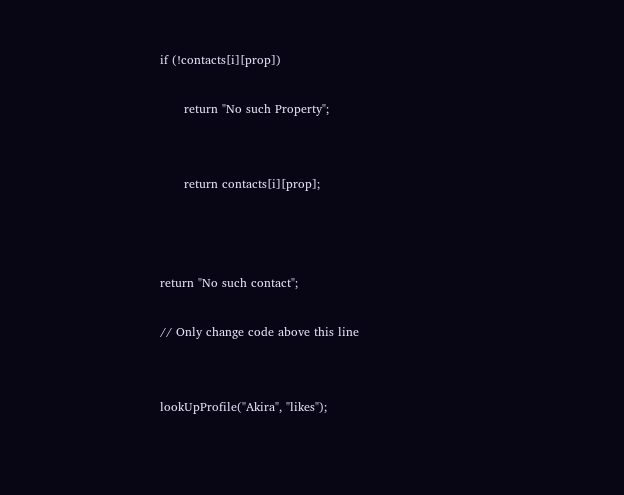if (!contacts[i][prop])

      return "No such Property";


      return contacts[i][prop];



return "No such contact";

// Only change code above this line


lookUpProfile("Akira", "likes");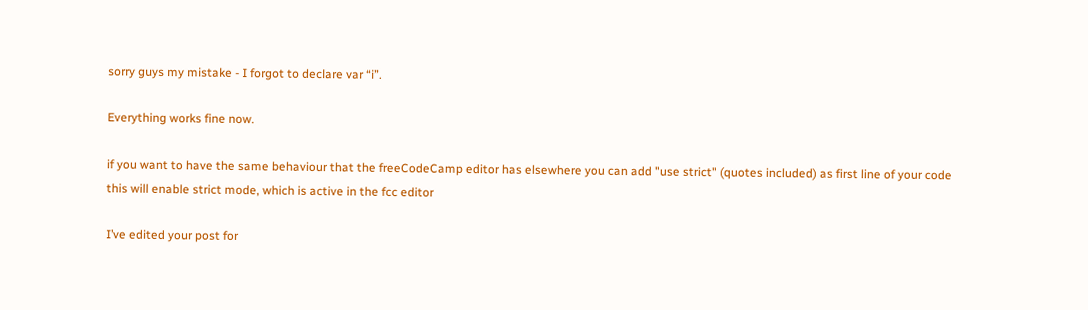sorry guys my mistake - I forgot to declare var “i”.

Everything works fine now.

if you want to have the same behaviour that the freeCodeCamp editor has elsewhere you can add "use strict" (quotes included) as first line of your code
this will enable strict mode, which is active in the fcc editor

I’ve edited your post for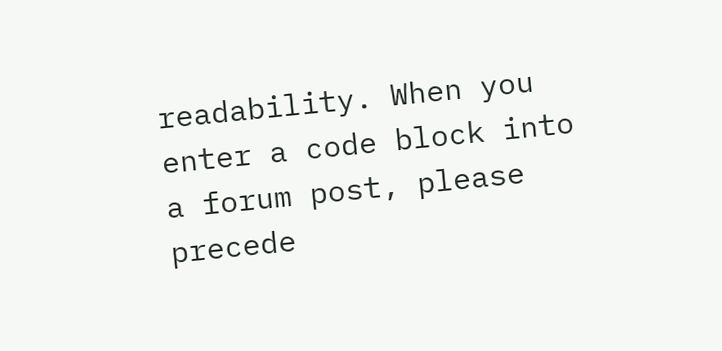readability. When you enter a code block into a forum post, please precede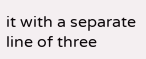it with a separate line of three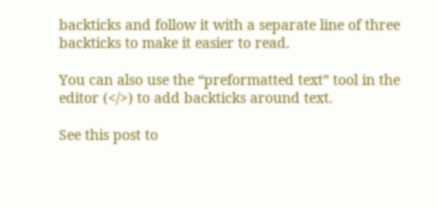backticks and follow it with a separate line of three backticks to make it easier to read.

You can also use the “preformatted text” tool in the editor (</>) to add backticks around text.

See this post to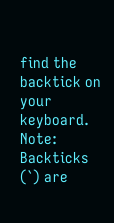find the backtick on your keyboard.
Note: Backticks (`) are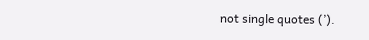not single quotes (’).